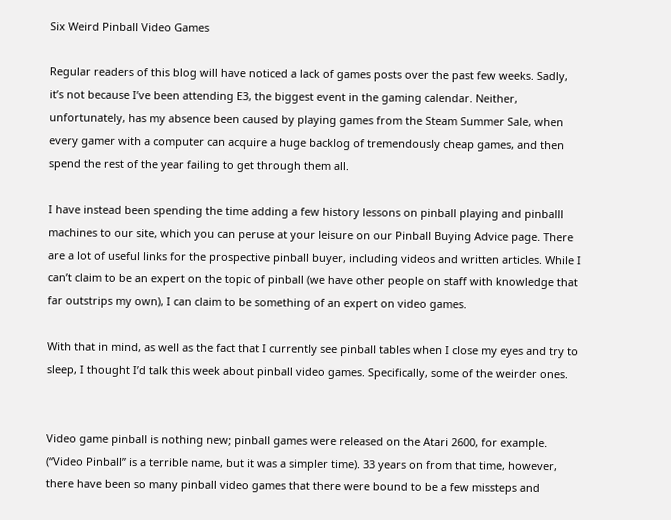Six Weird Pinball Video Games

Regular readers of this blog will have noticed a lack of games posts over the past few weeks. Sadly, it’s not because I’ve been attending E3, the biggest event in the gaming calendar. Neither, unfortunately, has my absence been caused by playing games from the Steam Summer Sale, when every gamer with a computer can acquire a huge backlog of tremendously cheap games, and then spend the rest of the year failing to get through them all.

I have instead been spending the time adding a few history lessons on pinball playing and pinballl machines to our site, which you can peruse at your leisure on our Pinball Buying Advice page. There are a lot of useful links for the prospective pinball buyer, including videos and written articles. While I can’t claim to be an expert on the topic of pinball (we have other people on staff with knowledge that far outstrips my own), I can claim to be something of an expert on video games.

With that in mind, as well as the fact that I currently see pinball tables when I close my eyes and try to sleep, I thought I’d talk this week about pinball video games. Specifically, some of the weirder ones.


Video game pinball is nothing new; pinball games were released on the Atari 2600, for example. (“Video Pinball” is a terrible name, but it was a simpler time). 33 years on from that time, however, there have been so many pinball video games that there were bound to be a few missteps and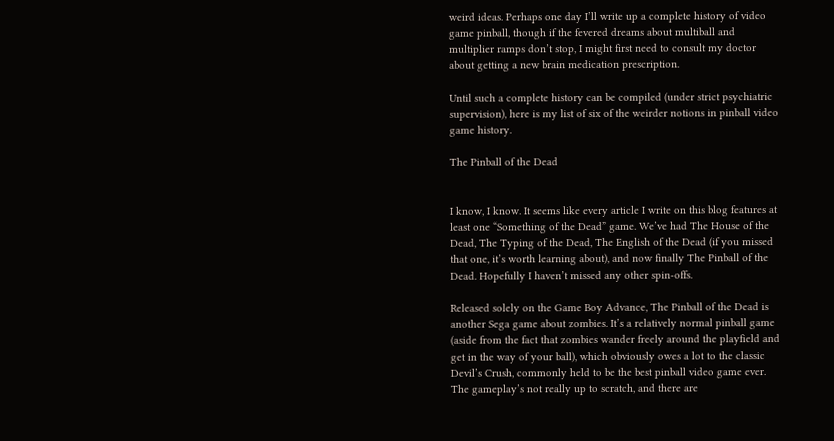weird ideas. Perhaps one day I’ll write up a complete history of video game pinball, though if the fevered dreams about multiball and multiplier ramps don’t stop, I might first need to consult my doctor about getting a new brain medication prescription.

Until such a complete history can be compiled (under strict psychiatric supervision), here is my list of six of the weirder notions in pinball video game history.

The Pinball of the Dead


I know, I know. It seems like every article I write on this blog features at least one “Something of the Dead” game. We’ve had The House of the Dead, The Typing of the Dead, The English of the Dead (if you missed that one, it’s worth learning about), and now finally The Pinball of the Dead. Hopefully I haven’t missed any other spin-offs.

Released solely on the Game Boy Advance, The Pinball of the Dead is another Sega game about zombies. It’s a relatively normal pinball game (aside from the fact that zombies wander freely around the playfield and get in the way of your ball), which obviously owes a lot to the classic Devil’s Crush, commonly held to be the best pinball video game ever. The gameplay’s not really up to scratch, and there are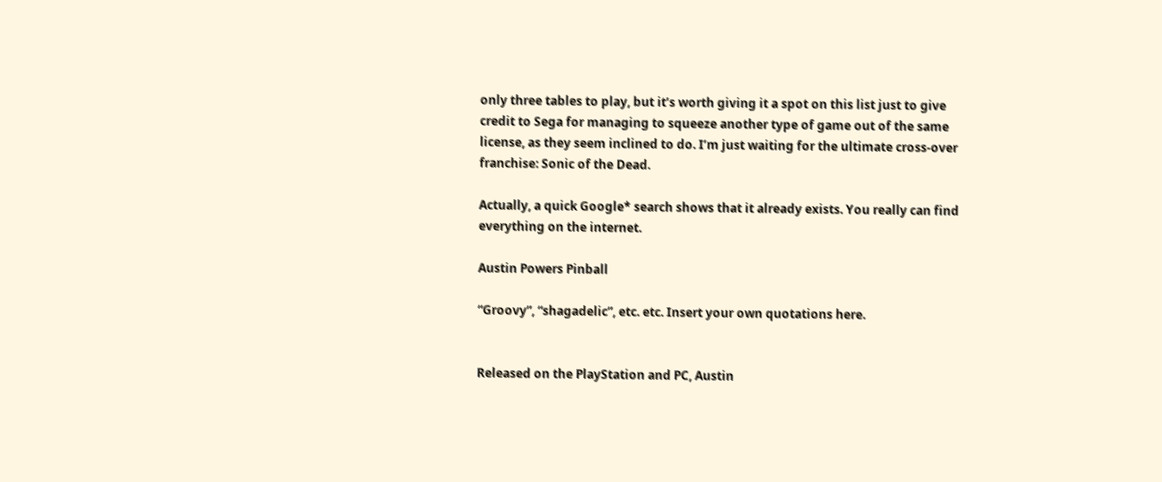only three tables to play, but it’s worth giving it a spot on this list just to give credit to Sega for managing to squeeze another type of game out of the same license, as they seem inclined to do. I’m just waiting for the ultimate cross-over franchise: Sonic of the Dead.

Actually, a quick Google* search shows that it already exists. You really can find everything on the internet.

Austin Powers Pinball

“Groovy”, “shagadelic”, etc. etc. Insert your own quotations here.


Released on the PlayStation and PC, Austin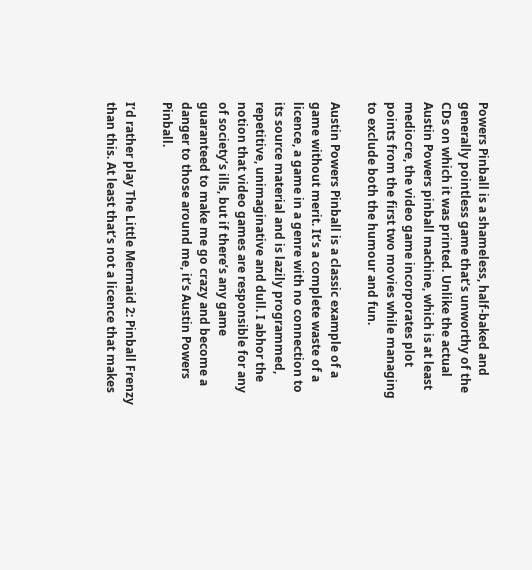Powers Pinball is a shameless, half-baked and generally pointless game that’s unworthy of the CDs on which it was printed. Unlike the actual Austin Powers pinball machine, which is at least mediocre, the video game incorporates plot points from the first two movies while managing to exclude both the humour and fun.

Austin Powers Pinball is a classic example of a game without merit. It’s a complete waste of a licence, a game in a genre with no connection to its source material and is lazily programmed, repetitive, unimaginative and dull. I abhor the notion that video games are responsible for any of society’s ills, but if there’s any game guaranteed to make me go crazy and become a danger to those around me, it’s Austin Powers Pinball.

I’d rather play The Little Mermaid 2: Pinball Frenzy than this. At least that’s not a licence that makes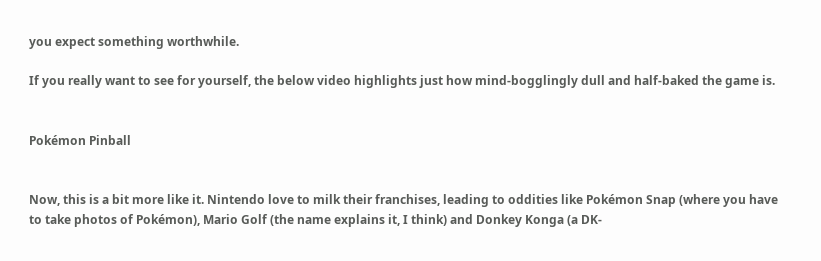you expect something worthwhile.

If you really want to see for yourself, the below video highlights just how mind-bogglingly dull and half-baked the game is.


Pokémon Pinball


Now, this is a bit more like it. Nintendo love to milk their franchises, leading to oddities like Pokémon Snap (where you have to take photos of Pokémon), Mario Golf (the name explains it, I think) and Donkey Konga (a DK-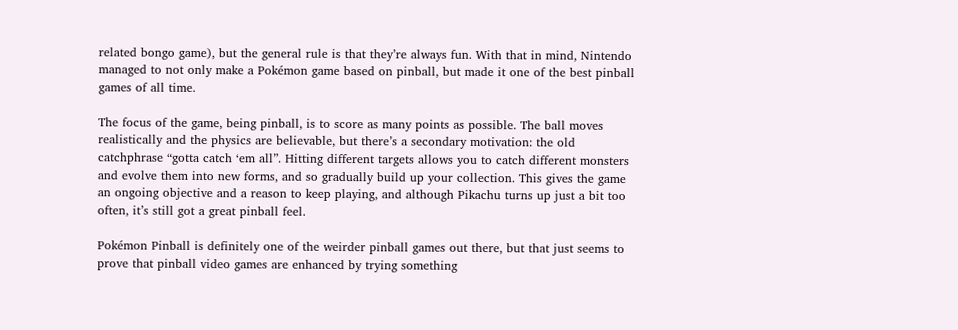related bongo game), but the general rule is that they’re always fun. With that in mind, Nintendo managed to not only make a Pokémon game based on pinball, but made it one of the best pinball games of all time.

The focus of the game, being pinball, is to score as many points as possible. The ball moves realistically and the physics are believable, but there’s a secondary motivation: the old catchphrase “gotta catch ‘em all”. Hitting different targets allows you to catch different monsters and evolve them into new forms, and so gradually build up your collection. This gives the game an ongoing objective and a reason to keep playing, and although Pikachu turns up just a bit too often, it’s still got a great pinball feel.

Pokémon Pinball is definitely one of the weirder pinball games out there, but that just seems to prove that pinball video games are enhanced by trying something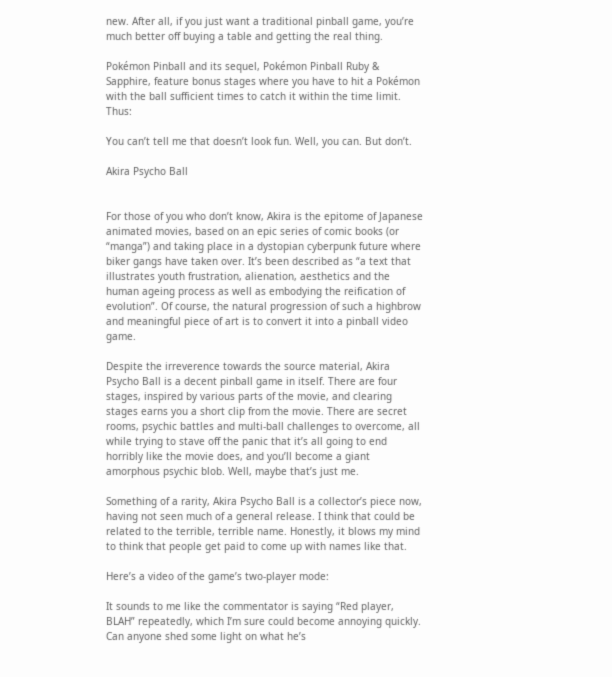new. After all, if you just want a traditional pinball game, you’re much better off buying a table and getting the real thing.

Pokémon Pinball and its sequel, Pokémon Pinball Ruby & Sapphire, feature bonus stages where you have to hit a Pokémon with the ball sufficient times to catch it within the time limit. Thus:

You can’t tell me that doesn’t look fun. Well, you can. But don’t.

Akira Psycho Ball


For those of you who don’t know, Akira is the epitome of Japanese animated movies, based on an epic series of comic books (or “manga”) and taking place in a dystopian cyberpunk future where biker gangs have taken over. It’s been described as “a text that illustrates youth frustration, alienation, aesthetics and the human ageing process as well as embodying the reification of evolution”. Of course, the natural progression of such a highbrow and meaningful piece of art is to convert it into a pinball video game.

Despite the irreverence towards the source material, Akira Psycho Ball is a decent pinball game in itself. There are four stages, inspired by various parts of the movie, and clearing stages earns you a short clip from the movie. There are secret rooms, psychic battles and multi-ball challenges to overcome, all while trying to stave off the panic that it’s all going to end horribly like the movie does, and you’ll become a giant amorphous psychic blob. Well, maybe that’s just me.

Something of a rarity, Akira Psycho Ball is a collector’s piece now, having not seen much of a general release. I think that could be related to the terrible, terrible name. Honestly, it blows my mind to think that people get paid to come up with names like that.

Here’s a video of the game’s two-player mode:

It sounds to me like the commentator is saying “Red player, BLAH” repeatedly, which I’m sure could become annoying quickly. Can anyone shed some light on what he’s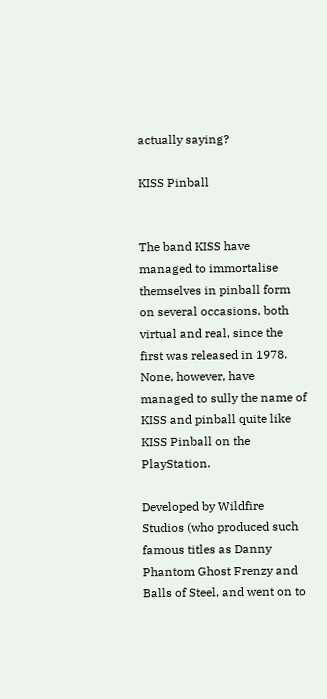actually saying?

KISS Pinball


The band KISS have managed to immortalise themselves in pinball form on several occasions, both virtual and real, since the first was released in 1978. None, however, have managed to sully the name of KISS and pinball quite like KISS Pinball on the PlayStation.

Developed by Wildfire Studios (who produced such famous titles as Danny Phantom Ghost Frenzy and Balls of Steel, and went on to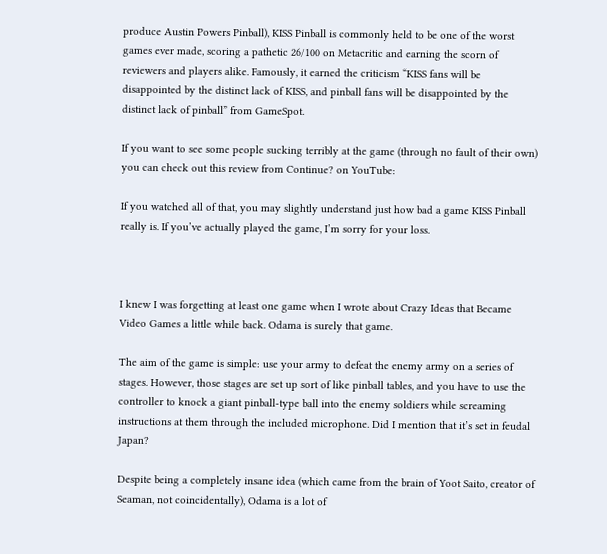produce Austin Powers Pinball), KISS Pinball is commonly held to be one of the worst games ever made, scoring a pathetic 26/100 on Metacritic and earning the scorn of reviewers and players alike. Famously, it earned the criticism “KISS fans will be disappointed by the distinct lack of KISS, and pinball fans will be disappointed by the distinct lack of pinball” from GameSpot.

If you want to see some people sucking terribly at the game (through no fault of their own) you can check out this review from Continue? on YouTube:

If you watched all of that, you may slightly understand just how bad a game KISS Pinball really is. If you’ve actually played the game, I’m sorry for your loss.



I knew I was forgetting at least one game when I wrote about Crazy Ideas that Became Video Games a little while back. Odama is surely that game.

The aim of the game is simple: use your army to defeat the enemy army on a series of stages. However, those stages are set up sort of like pinball tables, and you have to use the controller to knock a giant pinball-type ball into the enemy soldiers while screaming instructions at them through the included microphone. Did I mention that it’s set in feudal Japan?

Despite being a completely insane idea (which came from the brain of Yoot Saito, creator of Seaman, not coincidentally), Odama is a lot of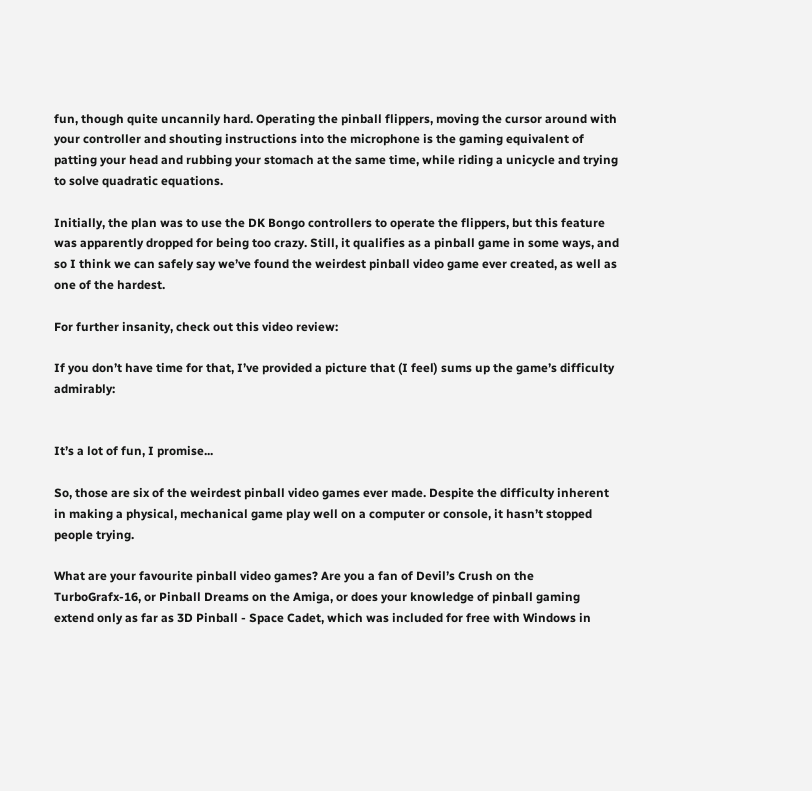fun, though quite uncannily hard. Operating the pinball flippers, moving the cursor around with your controller and shouting instructions into the microphone is the gaming equivalent of patting your head and rubbing your stomach at the same time, while riding a unicycle and trying to solve quadratic equations.

Initially, the plan was to use the DK Bongo controllers to operate the flippers, but this feature was apparently dropped for being too crazy. Still, it qualifies as a pinball game in some ways, and so I think we can safely say we’ve found the weirdest pinball video game ever created, as well as one of the hardest.

For further insanity, check out this video review:

If you don’t have time for that, I’ve provided a picture that (I feel) sums up the game’s difficulty admirably:


It’s a lot of fun, I promise...

So, those are six of the weirdest pinball video games ever made. Despite the difficulty inherent in making a physical, mechanical game play well on a computer or console, it hasn’t stopped people trying.

What are your favourite pinball video games? Are you a fan of Devil’s Crush on the TurboGrafx-16, or Pinball Dreams on the Amiga, or does your knowledge of pinball gaming extend only as far as 3D Pinball - Space Cadet, which was included for free with Windows in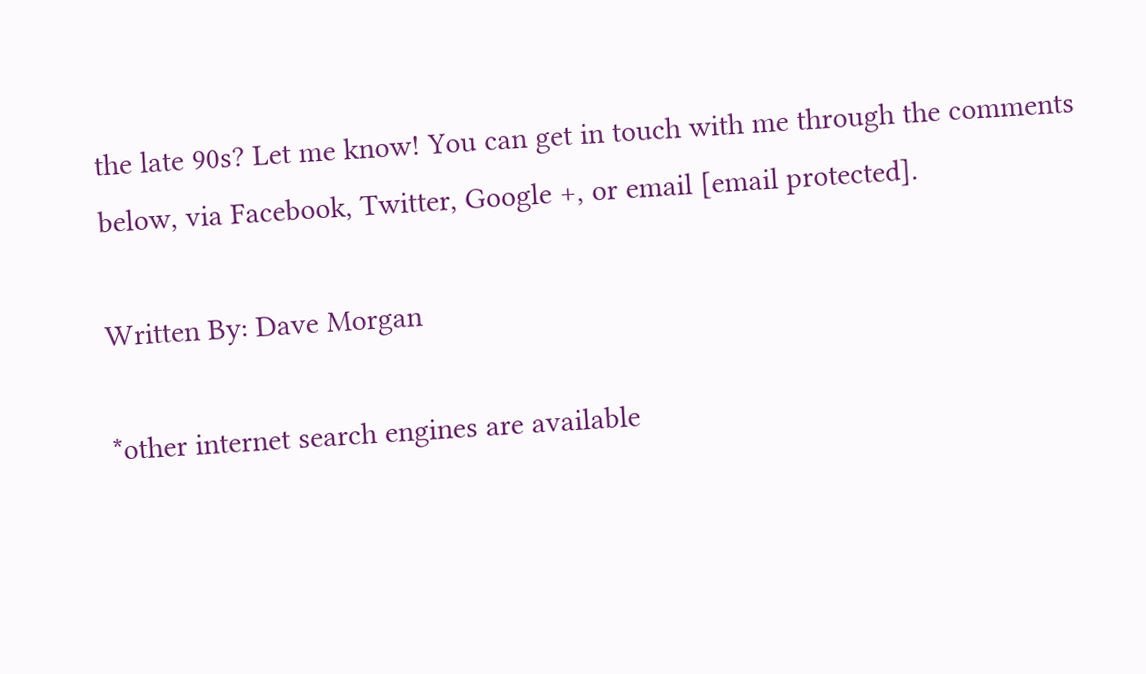the late 90s? Let me know! You can get in touch with me through the comments below, via Facebook, Twitter, Google +, or email [email protected].

Written By: Dave Morgan

*other internet search engines are available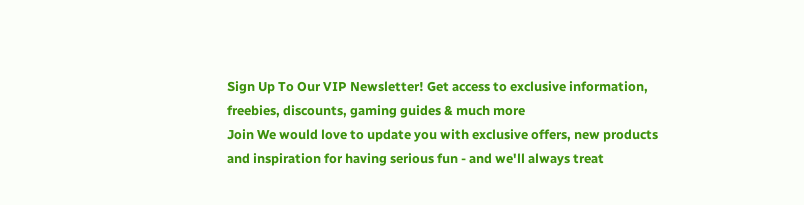Sign Up To Our VIP Newsletter! Get access to exclusive information, freebies, discounts, gaming guides & much more
Join We would love to update you with exclusive offers, new products and inspiration for having serious fun - and we'll always treat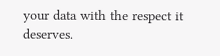your data with the respect it deserves.